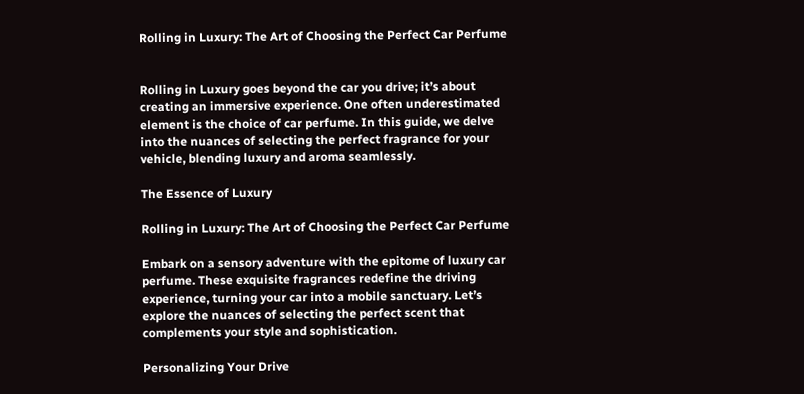Rolling in Luxury: The Art of Choosing the Perfect Car Perfume


Rolling in Luxury goes beyond the car you drive; it’s about creating an immersive experience. One often underestimated element is the choice of car perfume. In this guide, we delve into the nuances of selecting the perfect fragrance for your vehicle, blending luxury and aroma seamlessly.

The Essence of Luxury

Rolling in Luxury: The Art of Choosing the Perfect Car Perfume

Embark on a sensory adventure with the epitome of luxury car perfume. These exquisite fragrances redefine the driving experience, turning your car into a mobile sanctuary. Let’s explore the nuances of selecting the perfect scent that complements your style and sophistication.

Personalizing Your Drive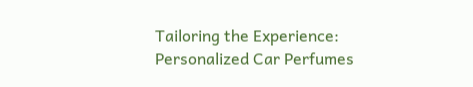Tailoring the Experience: Personalized Car Perfumes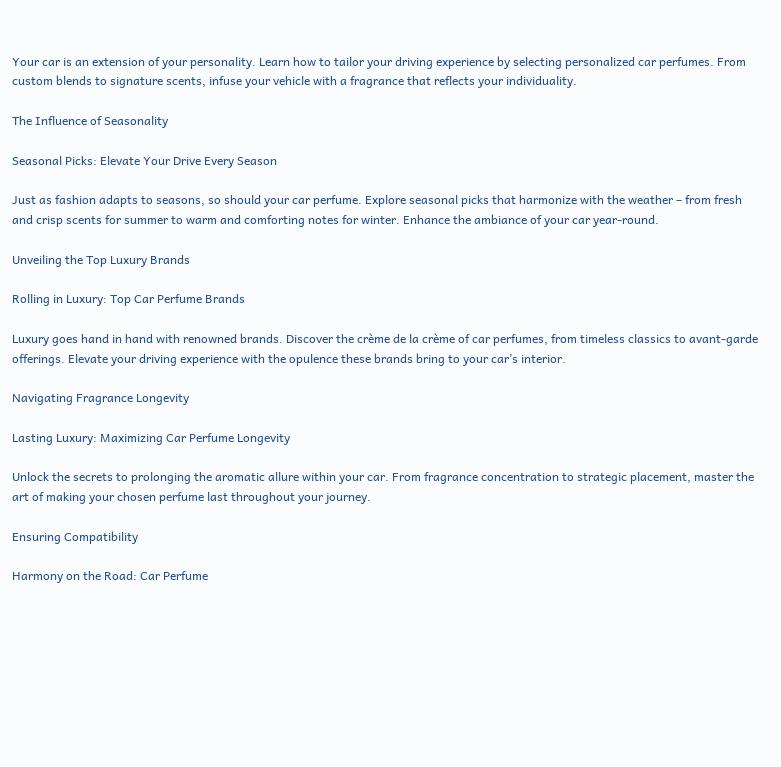Your car is an extension of your personality. Learn how to tailor your driving experience by selecting personalized car perfumes. From custom blends to signature scents, infuse your vehicle with a fragrance that reflects your individuality.

The Influence of Seasonality

Seasonal Picks: Elevate Your Drive Every Season

Just as fashion adapts to seasons, so should your car perfume. Explore seasonal picks that harmonize with the weather – from fresh and crisp scents for summer to warm and comforting notes for winter. Enhance the ambiance of your car year-round.

Unveiling the Top Luxury Brands

Rolling in Luxury: Top Car Perfume Brands

Luxury goes hand in hand with renowned brands. Discover the crème de la crème of car perfumes, from timeless classics to avant-garde offerings. Elevate your driving experience with the opulence these brands bring to your car’s interior.

Navigating Fragrance Longevity

Lasting Luxury: Maximizing Car Perfume Longevity

Unlock the secrets to prolonging the aromatic allure within your car. From fragrance concentration to strategic placement, master the art of making your chosen perfume last throughout your journey.

Ensuring Compatibility

Harmony on the Road: Car Perfume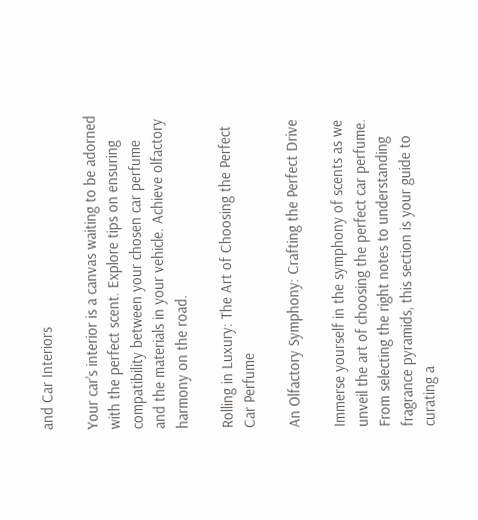and Car Interiors

Your car’s interior is a canvas waiting to be adorned with the perfect scent. Explore tips on ensuring compatibility between your chosen car perfume and the materials in your vehicle. Achieve olfactory harmony on the road.

Rolling in Luxury: The Art of Choosing the Perfect Car Perfume

An Olfactory Symphony: Crafting the Perfect Drive

Immerse yourself in the symphony of scents as we unveil the art of choosing the perfect car perfume. From selecting the right notes to understanding fragrance pyramids, this section is your guide to curating a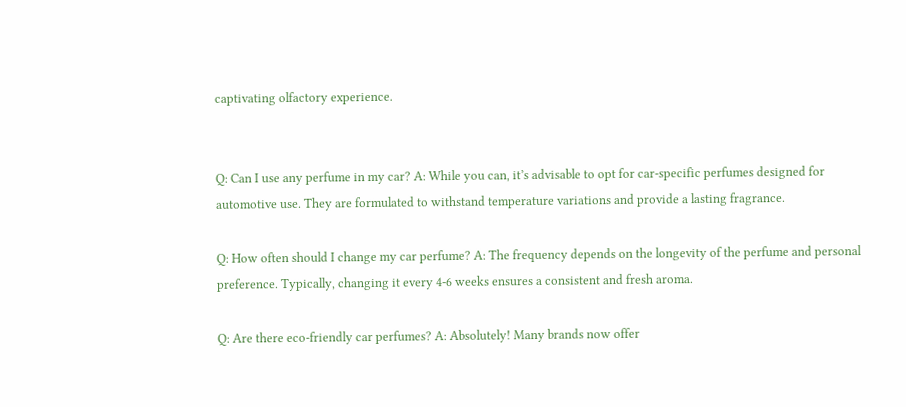captivating olfactory experience.


Q: Can I use any perfume in my car? A: While you can, it’s advisable to opt for car-specific perfumes designed for automotive use. They are formulated to withstand temperature variations and provide a lasting fragrance.

Q: How often should I change my car perfume? A: The frequency depends on the longevity of the perfume and personal preference. Typically, changing it every 4-6 weeks ensures a consistent and fresh aroma.

Q: Are there eco-friendly car perfumes? A: Absolutely! Many brands now offer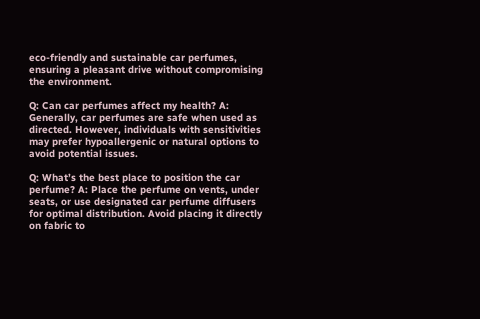eco-friendly and sustainable car perfumes, ensuring a pleasant drive without compromising the environment.

Q: Can car perfumes affect my health? A: Generally, car perfumes are safe when used as directed. However, individuals with sensitivities may prefer hypoallergenic or natural options to avoid potential issues.

Q: What’s the best place to position the car perfume? A: Place the perfume on vents, under seats, or use designated car perfume diffusers for optimal distribution. Avoid placing it directly on fabric to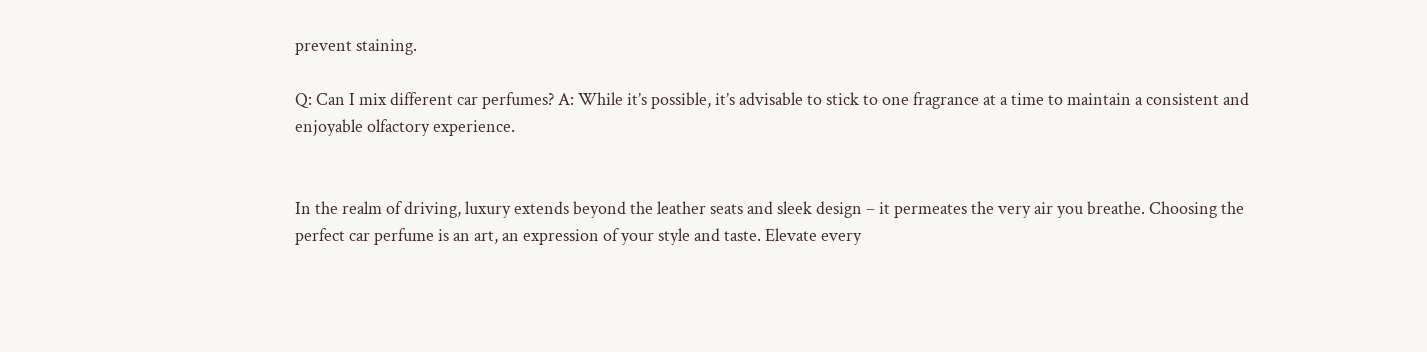prevent staining.

Q: Can I mix different car perfumes? A: While it’s possible, it’s advisable to stick to one fragrance at a time to maintain a consistent and enjoyable olfactory experience.


In the realm of driving, luxury extends beyond the leather seats and sleek design – it permeates the very air you breathe. Choosing the perfect car perfume is an art, an expression of your style and taste. Elevate every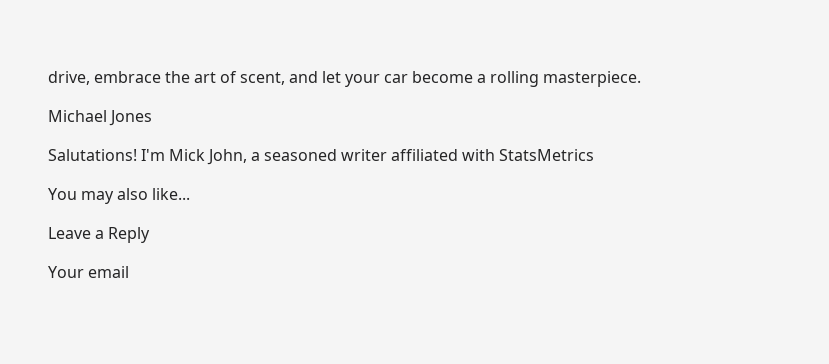drive, embrace the art of scent, and let your car become a rolling masterpiece.

Michael Jones

Salutations! I'm Mick John, a seasoned writer affiliated with StatsMetrics

You may also like...

Leave a Reply

Your email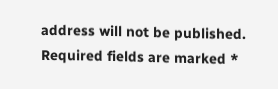address will not be published. Required fields are marked *